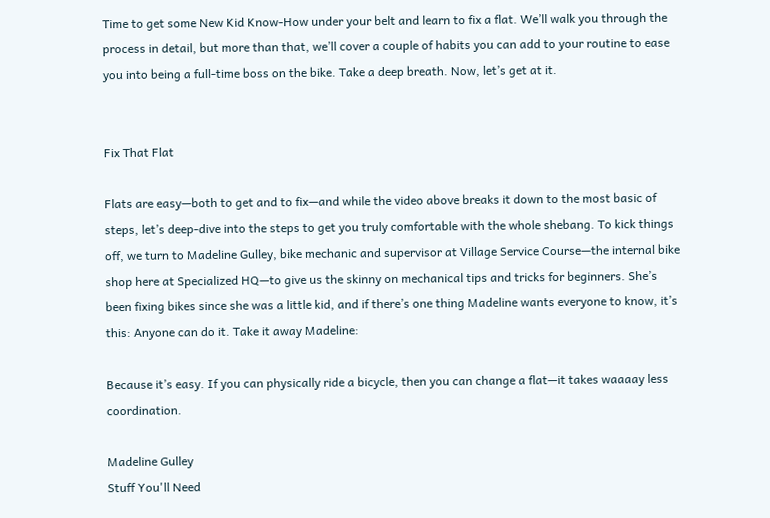Time to get some New Kid Know-How under your belt and learn to fix a flat. We’ll walk you through the process in detail, but more than that, we’ll cover a couple of habits you can add to your routine to ease you into being a full-time boss on the bike. Take a deep breath. Now, let’s get at it.


Fix That Flat

Flats are easy—both to get and to fix—and while the video above breaks it down to the most basic of steps, let’s deep-dive into the steps to get you truly comfortable with the whole shebang. To kick things off, we turn to Madeline Gulley, bike mechanic and supervisor at Village Service Course—the internal bike shop here at Specialized HQ—to give us the skinny on mechanical tips and tricks for beginners. She’s been fixing bikes since she was a little kid, and if there’s one thing Madeline wants everyone to know, it’s this: Anyone can do it. Take it away Madeline:

Because it’s easy. If you can physically ride a bicycle, then you can change a flat—it takes waaaay less coordination.

Madeline Gulley
Stuff You'll Need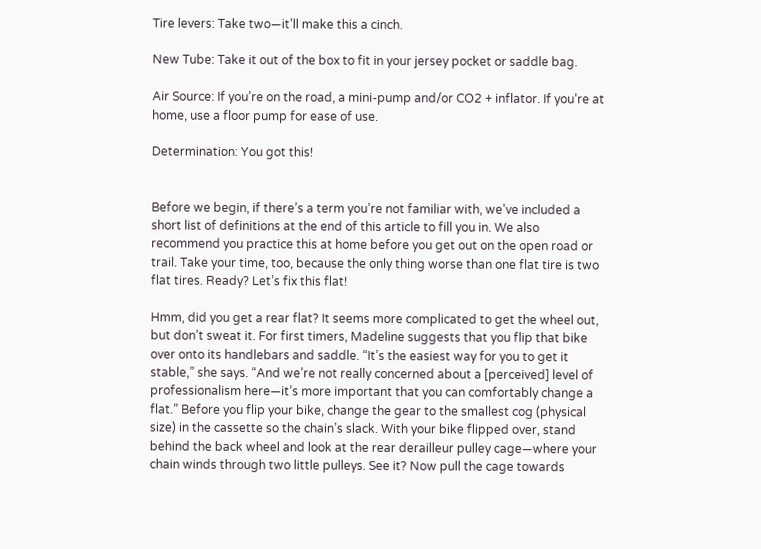Tire levers: Take two—it’ll make this a cinch.

New Tube: Take it out of the box to fit in your jersey pocket or saddle bag.

Air Source: If you’re on the road, a mini-pump and/or CO2 + inflator. If you’re at home, use a floor pump for ease of use.

Determination: You got this!


Before we begin, if there’s a term you’re not familiar with, we’ve included a short list of definitions at the end of this article to fill you in. We also recommend you practice this at home before you get out on the open road or trail. Take your time, too, because the only thing worse than one flat tire is two flat tires. Ready? Let’s fix this flat!

Hmm, did you get a rear flat? It seems more complicated to get the wheel out, but don’t sweat it. For first timers, Madeline suggests that you flip that bike over onto its handlebars and saddle. “It’s the easiest way for you to get it stable,” she says. “And we’re not really concerned about a [perceived] level of professionalism here—it’s more important that you can comfortably change a flat.” Before you flip your bike, change the gear to the smallest cog (physical size) in the cassette so the chain’s slack. With your bike flipped over, stand behind the back wheel and look at the rear derailleur pulley cage—where your chain winds through two little pulleys. See it? Now pull the cage towards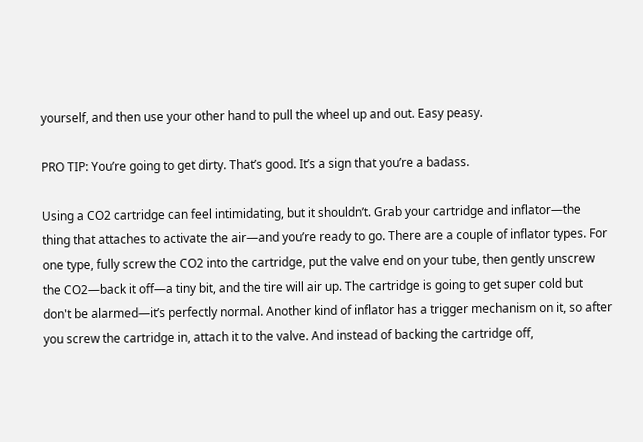yourself, and then use your other hand to pull the wheel up and out. Easy peasy.

PRO TIP: You’re going to get dirty. That’s good. It’s a sign that you’re a badass.

Using a CO2 cartridge can feel intimidating, but it shouldn’t. Grab your cartridge and inflator—the thing that attaches to activate the air—and you’re ready to go. There are a couple of inflator types. For one type, fully screw the CO2 into the cartridge, put the valve end on your tube, then gently unscrew the CO2—back it off—a tiny bit, and the tire will air up. The cartridge is going to get super cold but don't be alarmed—it’s perfectly normal. Another kind of inflator has a trigger mechanism on it, so after you screw the cartridge in, attach it to the valve. And instead of backing the cartridge off,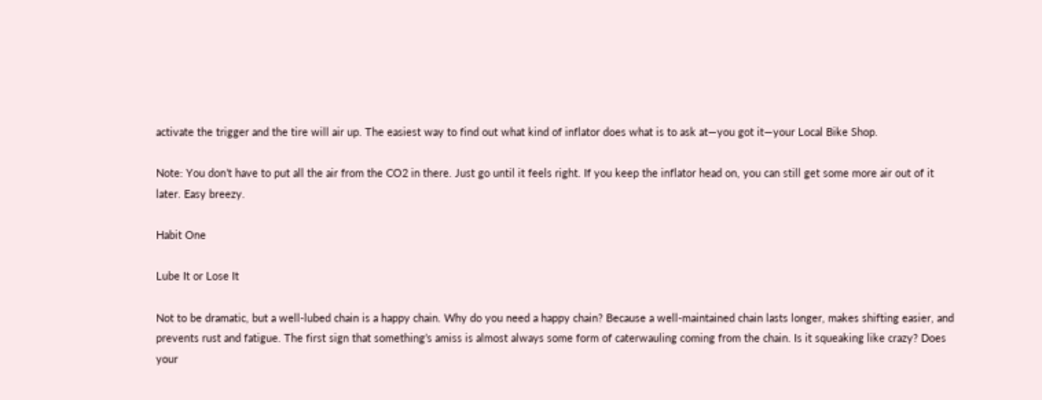activate the trigger and the tire will air up. The easiest way to find out what kind of inflator does what is to ask at—you got it—your Local Bike Shop.

Note: You don’t have to put all the air from the CO2 in there. Just go until it feels right. If you keep the inflator head on, you can still get some more air out of it later. Easy breezy.

Habit One

Lube It or Lose It

Not to be dramatic, but a well-lubed chain is a happy chain. Why do you need a happy chain? Because a well-maintained chain lasts longer, makes shifting easier, and prevents rust and fatigue. The first sign that something’s amiss is almost always some form of caterwauling coming from the chain. Is it squeaking like crazy? Does your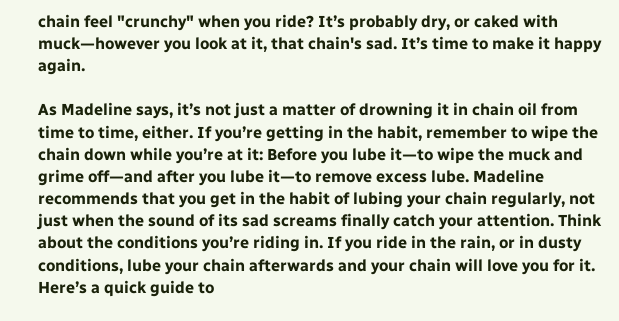chain feel "crunchy" when you ride? It’s probably dry, or caked with muck—however you look at it, that chain's sad. It’s time to make it happy again.

As Madeline says, it’s not just a matter of drowning it in chain oil from time to time, either. If you’re getting in the habit, remember to wipe the chain down while you’re at it: Before you lube it—to wipe the muck and grime off—and after you lube it—to remove excess lube. Madeline recommends that you get in the habit of lubing your chain regularly, not just when the sound of its sad screams finally catch your attention. Think about the conditions you’re riding in. If you ride in the rain, or in dusty conditions, lube your chain afterwards and your chain will love you for it. Here’s a quick guide to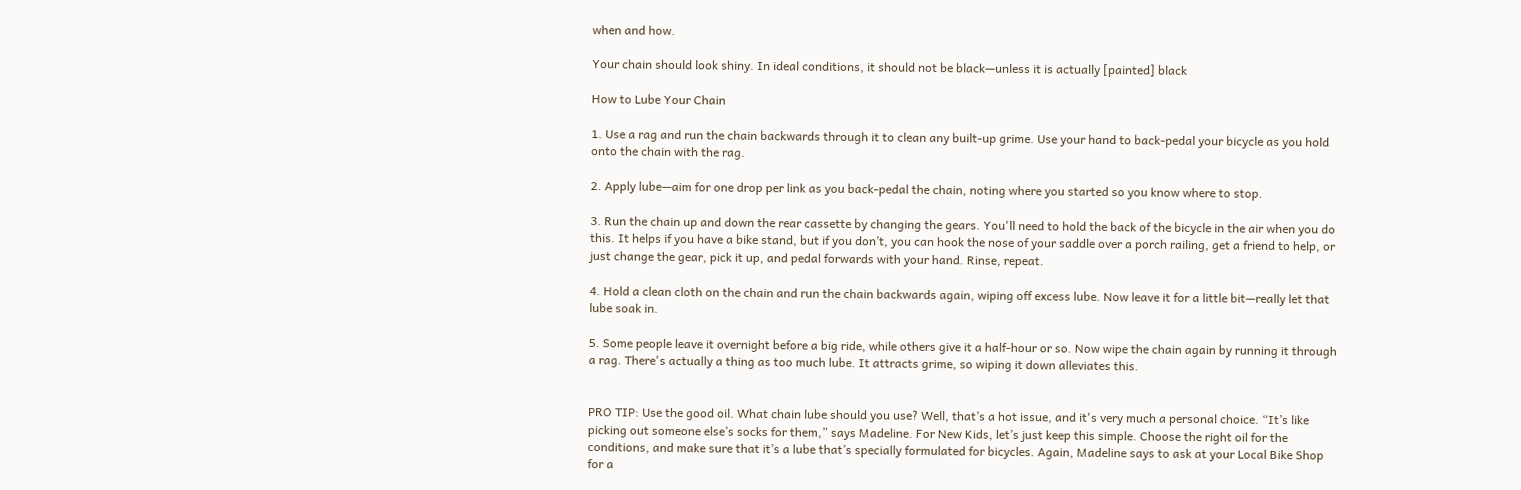when and how.

Your chain should look shiny. In ideal conditions, it should not be black—unless it is actually [painted] black

How to Lube Your Chain

1. Use a rag and run the chain backwards through it to clean any built-up grime. Use your hand to back-pedal your bicycle as you hold onto the chain with the rag.

2. Apply lube—aim for one drop per link as you back-pedal the chain, noting where you started so you know where to stop.

3. Run the chain up and down the rear cassette by changing the gears. You'll need to hold the back of the bicycle in the air when you do this. It helps if you have a bike stand, but if you don’t, you can hook the nose of your saddle over a porch railing, get a friend to help, or just change the gear, pick it up, and pedal forwards with your hand. Rinse, repeat.

4. Hold a clean cloth on the chain and run the chain backwards again, wiping off excess lube. Now leave it for a little bit—really let that lube soak in.

5. Some people leave it overnight before a big ride, while others give it a half-hour or so. Now wipe the chain again by running it through a rag. There's actually a thing as too much lube. It attracts grime, so wiping it down alleviates this.


PRO TIP: Use the good oil. What chain lube should you use? Well, that’s a hot issue, and it's very much a personal choice. “It’s like picking out someone else’s socks for them,” says Madeline. For New Kids, let’s just keep this simple. Choose the right oil for the conditions, and make sure that it’s a lube that’s specially formulated for bicycles. Again, Madeline says to ask at your Local Bike Shop for a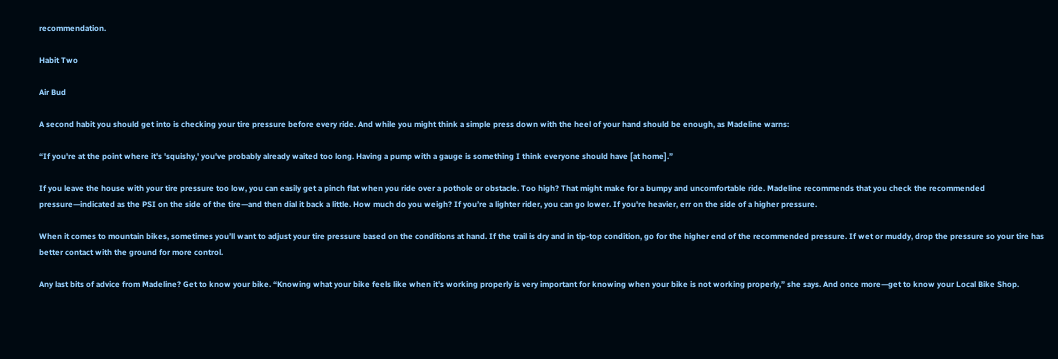recommendation.

Habit Two

Air Bud

A second habit you should get into is checking your tire pressure before every ride. And while you might think a simple press down with the heel of your hand should be enough, as Madeline warns:

“If you're at the point where it's 'squishy,' you've probably already waited too long. Having a pump with a gauge is something I think everyone should have [at home].”

If you leave the house with your tire pressure too low, you can easily get a pinch flat when you ride over a pothole or obstacle. Too high? That might make for a bumpy and uncomfortable ride. Madeline recommends that you check the recommended pressure—indicated as the PSI on the side of the tire—and then dial it back a little. How much do you weigh? If you’re a lighter rider, you can go lower. If you're heavier, err on the side of a higher pressure.

When it comes to mountain bikes, sometimes you’ll want to adjust your tire pressure based on the conditions at hand. If the trail is dry and in tip-top condition, go for the higher end of the recommended pressure. If wet or muddy, drop the pressure so your tire has better contact with the ground for more control.

Any last bits of advice from Madeline? Get to know your bike. “Knowing what your bike feels like when it's working properly is very important for knowing when your bike is not working properly,” she says. And once more—get to know your Local Bike Shop.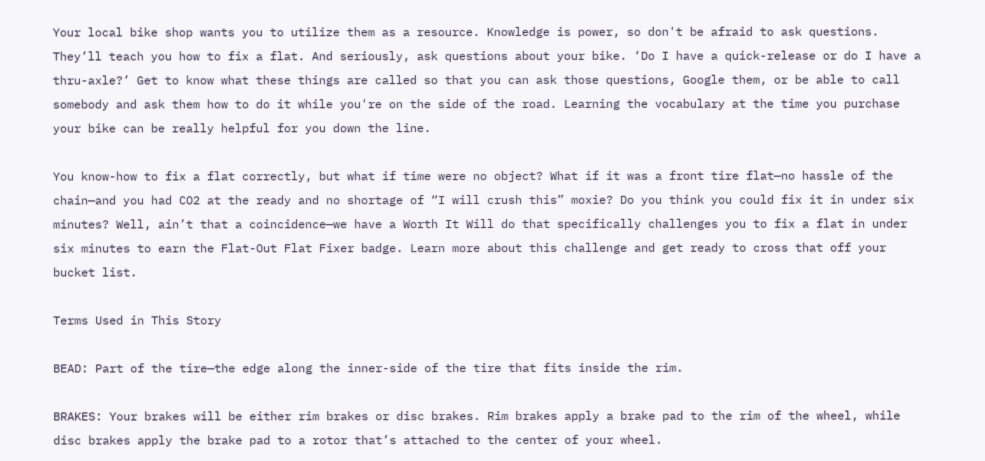Your local bike shop wants you to utilize them as a resource. Knowledge is power, so don't be afraid to ask questions. They’ll teach you how to fix a flat. And seriously, ask questions about your bike. ‘Do I have a quick-release or do I have a thru-axle?’ Get to know what these things are called so that you can ask those questions, Google them, or be able to call somebody and ask them how to do it while you're on the side of the road. Learning the vocabulary at the time you purchase your bike can be really helpful for you down the line.

You know-how to fix a flat correctly, but what if time were no object? What if it was a front tire flat—no hassle of the chain—and you had CO2 at the ready and no shortage of “I will crush this” moxie? Do you think you could fix it in under six minutes? Well, ain’t that a coincidence—we have a Worth It Will do that specifically challenges you to fix a flat in under six minutes to earn the Flat-Out Flat Fixer badge. Learn more about this challenge and get ready to cross that off your bucket list.

Terms Used in This Story

BEAD: Part of the tire—the edge along the inner-side of the tire that fits inside the rim.

BRAKES: Your brakes will be either rim brakes or disc brakes. Rim brakes apply a brake pad to the rim of the wheel, while disc brakes apply the brake pad to a rotor that’s attached to the center of your wheel.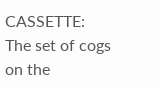CASSETTE: The set of cogs on the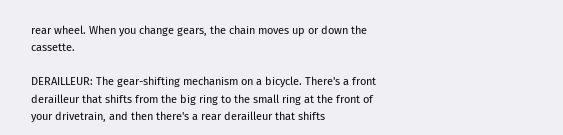rear wheel. When you change gears, the chain moves up or down the cassette.

DERAILLEUR: The gear-shifting mechanism on a bicycle. There's a front derailleur that shifts from the big ring to the small ring at the front of your drivetrain, and then there's a rear derailleur that shifts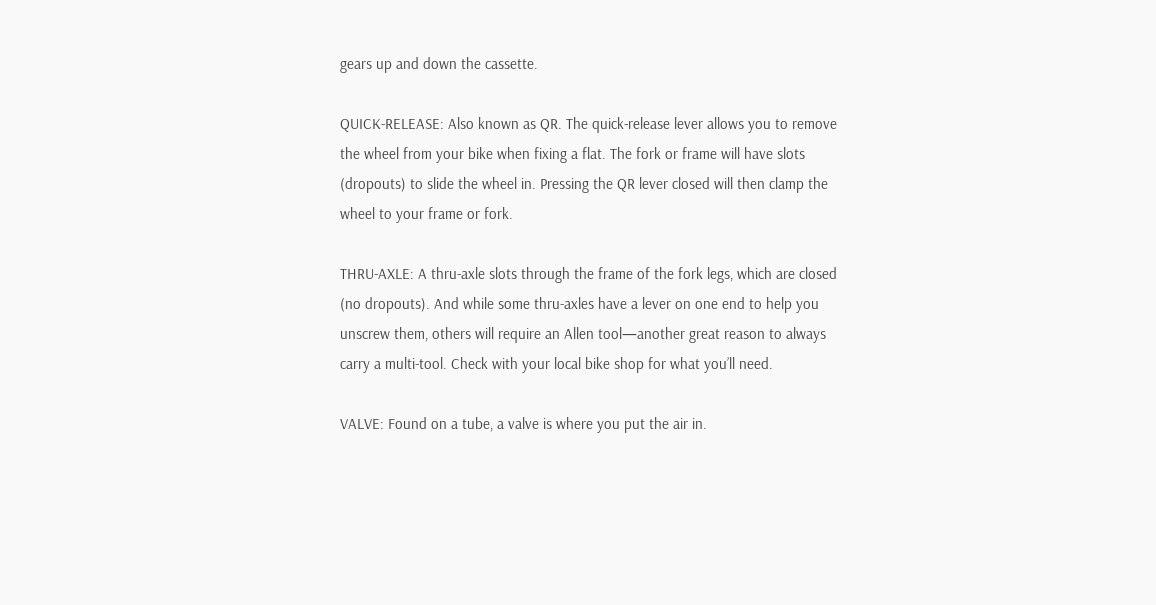gears up and down the cassette.

QUICK-RELEASE: Also known as QR. The quick-release lever allows you to remove the wheel from your bike when fixing a flat. The fork or frame will have slots (dropouts) to slide the wheel in. Pressing the QR lever closed will then clamp the wheel to your frame or fork.

THRU-AXLE: A thru-axle slots through the frame of the fork legs, which are closed (no dropouts). And while some thru-axles have a lever on one end to help you unscrew them, others will require an Allen tool—another great reason to always carry a multi-tool. Check with your local bike shop for what you’ll need.

VALVE: Found on a tube, a valve is where you put the air in.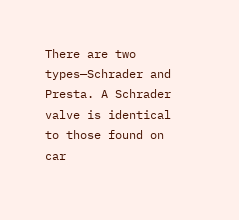There are two types—Schrader and Presta. A Schrader valve is identical to those found on car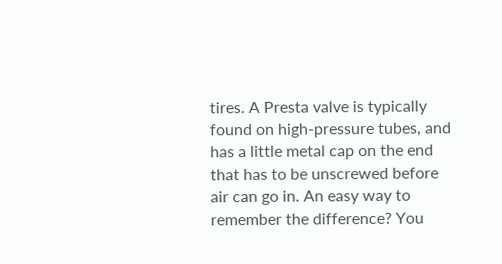tires. A Presta valve is typically found on high-pressure tubes, and has a little metal cap on the end that has to be unscrewed before air can go in. An easy way to remember the difference? You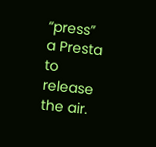“press” a Presta to release the air.